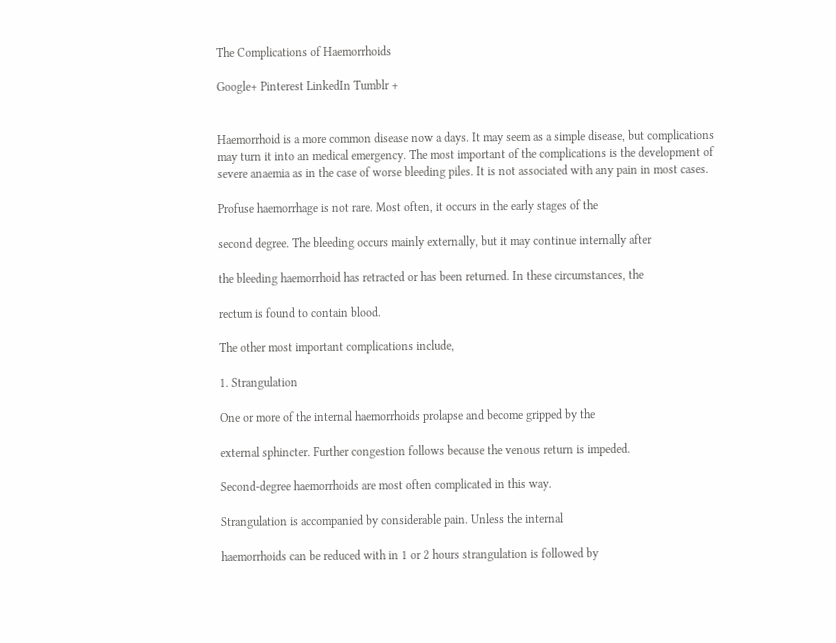The Complications of Haemorrhoids

Google+ Pinterest LinkedIn Tumblr +


Haemorrhoid is a more common disease now a days. It may seem as a simple disease, but complications may turn it into an medical emergency. The most important of the complications is the development of severe anaemia as in the case of worse bleeding piles. It is not associated with any pain in most cases.

Profuse haemorrhage is not rare. Most often, it occurs in the early stages of the

second degree. The bleeding occurs mainly externally, but it may continue internally after

the bleeding haemorrhoid has retracted or has been returned. In these circumstances, the

rectum is found to contain blood.

The other most important complications include,

1. Strangulation

One or more of the internal haemorrhoids prolapse and become gripped by the

external sphincter. Further congestion follows because the venous return is impeded.

Second-degree haemorrhoids are most often complicated in this way.

Strangulation is accompanied by considerable pain. Unless the internal

haemorrhoids can be reduced with in 1 or 2 hours strangulation is followed by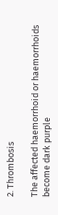2. Thrombosis

The affected haemorrhoid or haemorrhoids become dark purple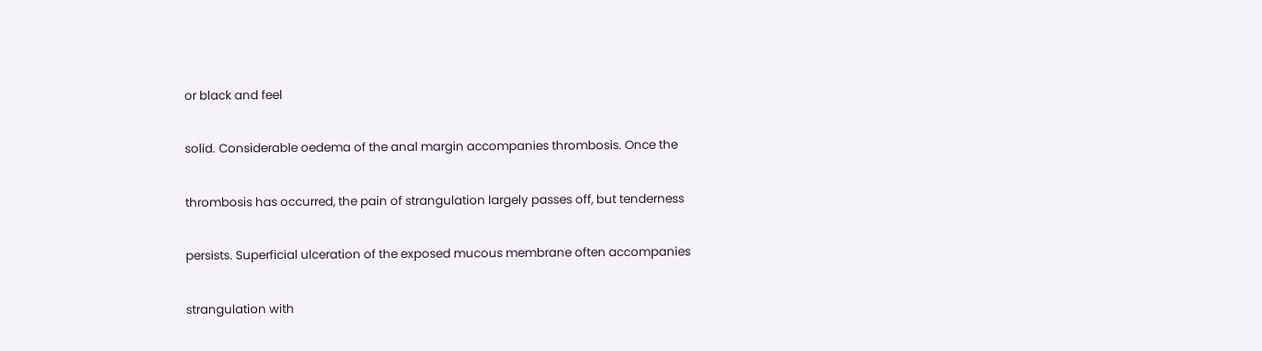or black and feel

solid. Considerable oedema of the anal margin accompanies thrombosis. Once the

thrombosis has occurred, the pain of strangulation largely passes off, but tenderness

persists. Superficial ulceration of the exposed mucous membrane often accompanies

strangulation with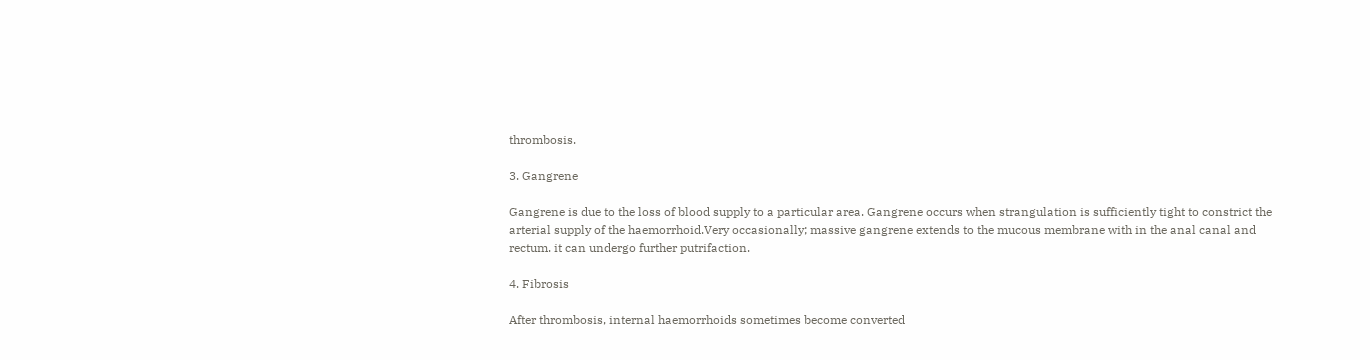thrombosis.

3. Gangrene

Gangrene is due to the loss of blood supply to a particular area. Gangrene occurs when strangulation is sufficiently tight to constrict the arterial supply of the haemorrhoid.Very occasionally; massive gangrene extends to the mucous membrane with in the anal canal and rectum. it can undergo further putrifaction.

4. Fibrosis

After thrombosis, internal haemorrhoids sometimes become converted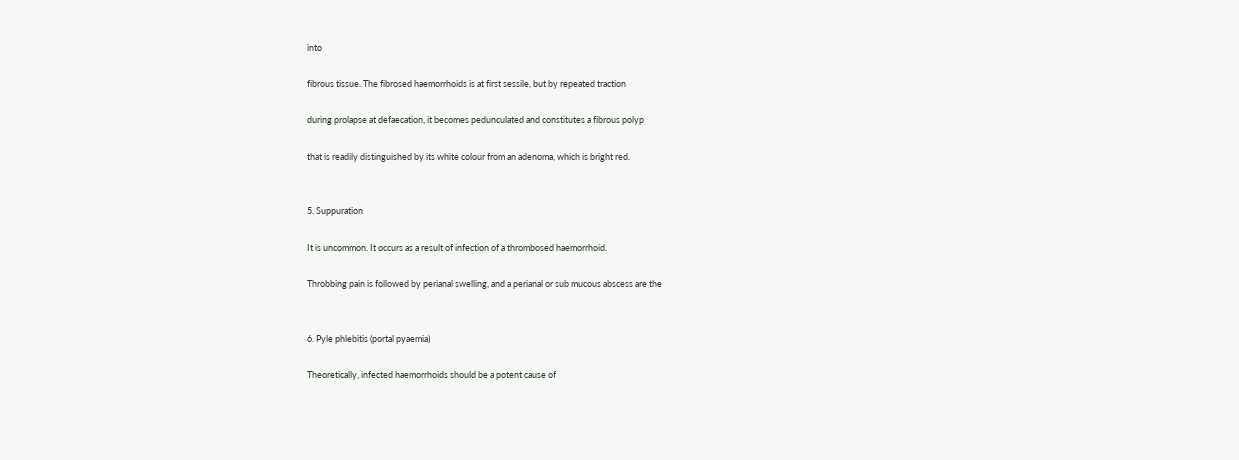into

fibrous tissue. The fibrosed haemorrhoids is at first sessile, but by repeated traction

during prolapse at defaecation, it becomes pedunculated and constitutes a fibrous polyp

that is readily distinguished by its white colour from an adenoma, which is bright red.


5. Suppuration

It is uncommon. It occurs as a result of infection of a thrombosed haemorrhoid.

Throbbing pain is followed by perianal swelling, and a perianal or sub mucous abscess are the


6. Pyle phlebitis (portal pyaemia)

Theoretically, infected haemorrhoids should be a potent cause of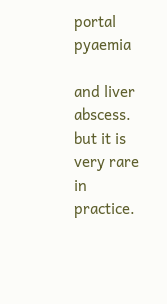portal pyaemia

and liver abscess. but it is very rare in practice.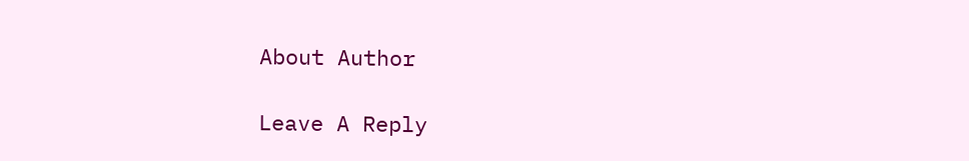About Author

Leave A Reply